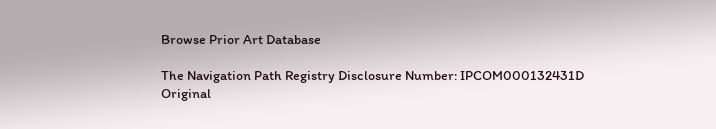Browse Prior Art Database

The Navigation Path Registry Disclosure Number: IPCOM000132431D
Original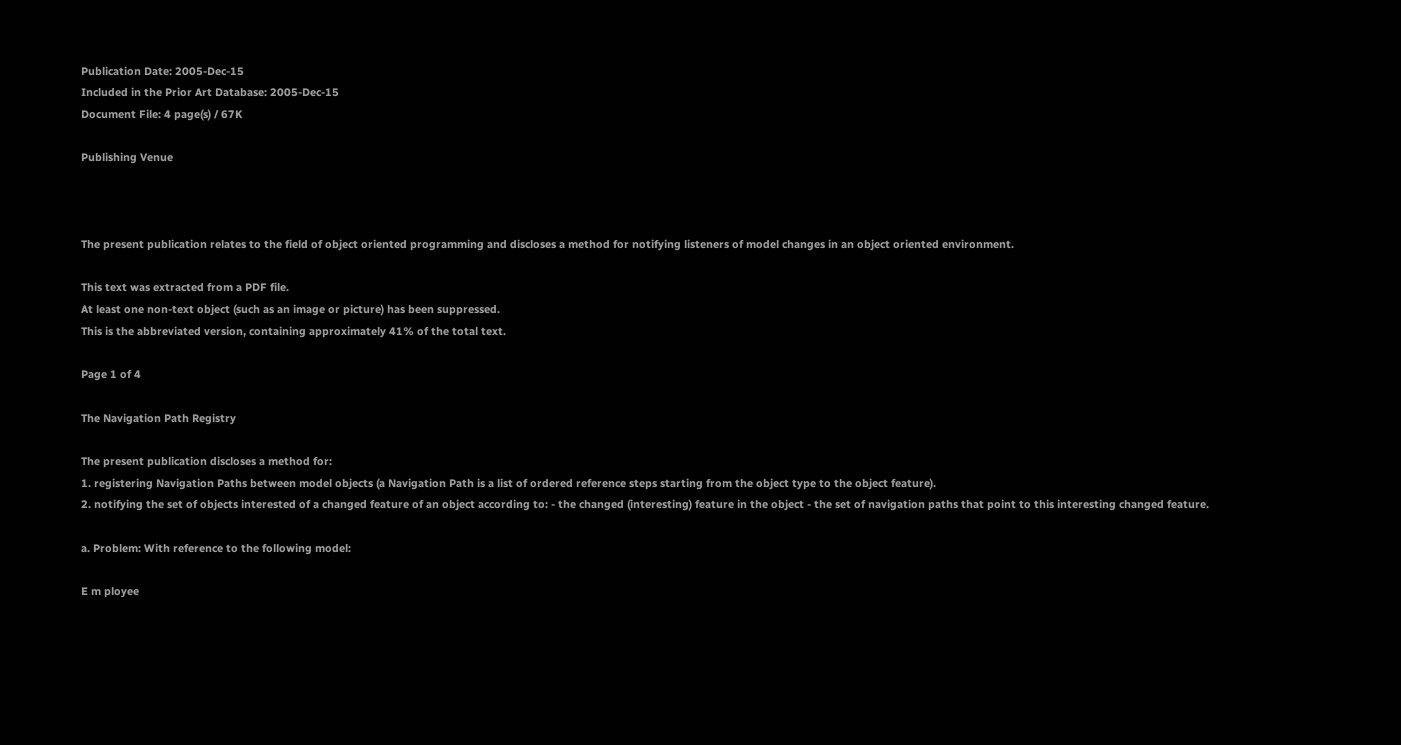Publication Date: 2005-Dec-15
Included in the Prior Art Database: 2005-Dec-15
Document File: 4 page(s) / 67K

Publishing Venue



The present publication relates to the field of object oriented programming and discloses a method for notifying listeners of model changes in an object oriented environment.

This text was extracted from a PDF file.
At least one non-text object (such as an image or picture) has been suppressed.
This is the abbreviated version, containing approximately 41% of the total text.

Page 1 of 4

The Navigation Path Registry

The present publication discloses a method for:
1. registering Navigation Paths between model objects (a Navigation Path is a list of ordered reference steps starting from the object type to the object feature).
2. notifying the set of objects interested of a changed feature of an object according to: - the changed (interesting) feature in the object - the set of navigation paths that point to this interesting changed feature.

a. Problem: With reference to the following model:

E m ployee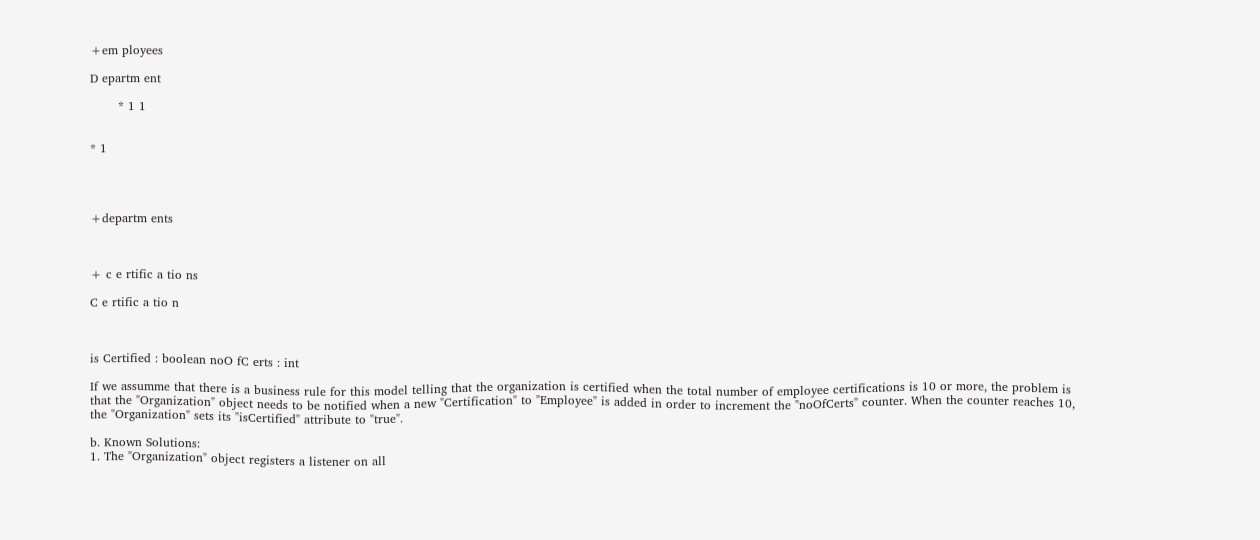+em ployees

D epartm ent

       * 1 1


* 1




+departm ents



+ c e rtific a tio ns

C e rtific a tio n



is Certified : boolean noO fC erts : int

If we assumme that there is a business rule for this model telling that the organization is certified when the total number of employee certifications is 10 or more, the problem is that the "Organization" object needs to be notified when a new "Certification" to "Employee" is added in order to increment the "noOfCerts" counter. When the counter reaches 10, the "Organization" sets its "isCertified" attribute to "true".

b. Known Solutions:
1. The "Organization" object registers a listener on all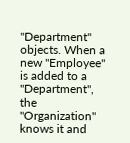"Department" objects. When a new "Employee" is added to a "Department", the "Organization" knows it and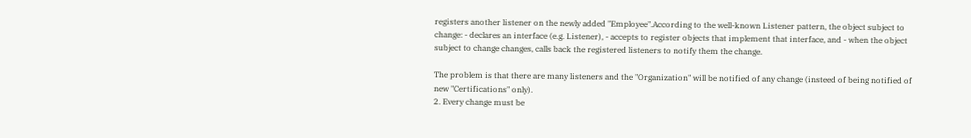registers another listener on the newly added "Employee".According to the well-known Listener pattern, the object subject to change: - declares an interface (e.g. Listener), - accepts to register objects that implement that interface, and - when the object subject to change changes, calls back the registered listeners to notify them the change.

The problem is that there are many listeners and the "Organization" will be notified of any change (insteed of being notified of new "Certifications" only).
2. Every change must be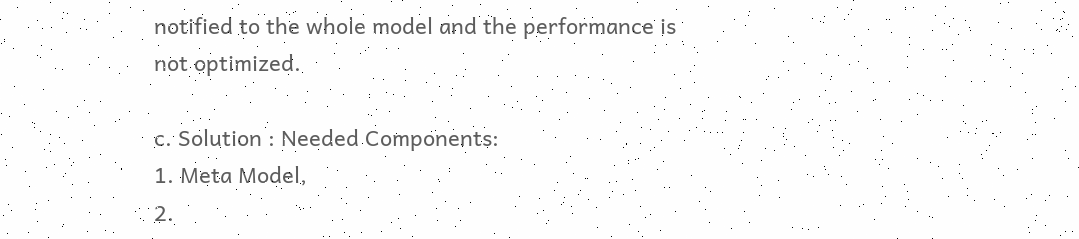notified to the whole model and the performance is not optimized.

c. Solution : Needed Components:
1. Meta Model,
2.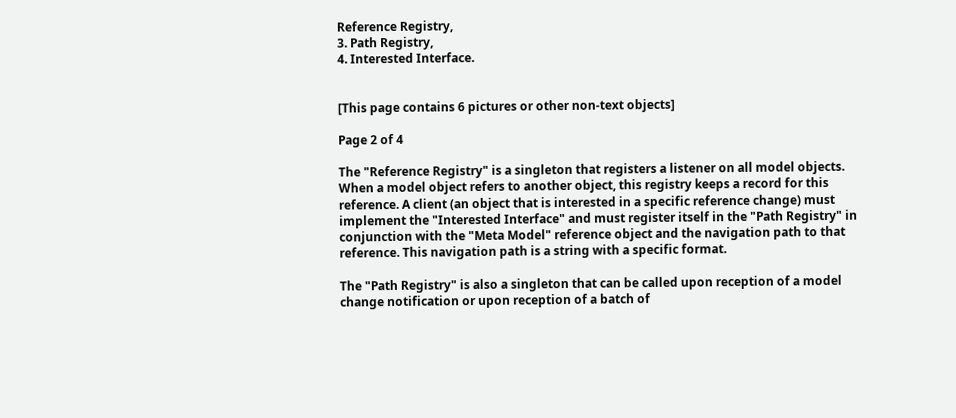Reference Registry,
3. Path Registry,
4. Interested Interface.


[This page contains 6 pictures or other non-text objects]

Page 2 of 4

The "Reference Registry" is a singleton that registers a listener on all model objects. When a model object refers to another object, this registry keeps a record for this reference. A client (an object that is interested in a specific reference change) must implement the "Interested Interface" and must register itself in the "Path Registry" in conjunction with the "Meta Model" reference object and the navigation path to that reference. This navigation path is a string with a specific format.

The "Path Registry" is also a singleton that can be called upon reception of a model change notification or upon reception of a batch of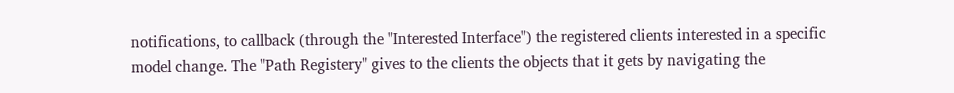notifications, to callback (through the "Interested Interface") the registered clients interested in a specific model change. The "Path Registery" gives to the clients the objects that it gets by navigating the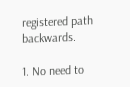registered path backwards.

1. No need to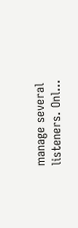manage several listeners. Onl...